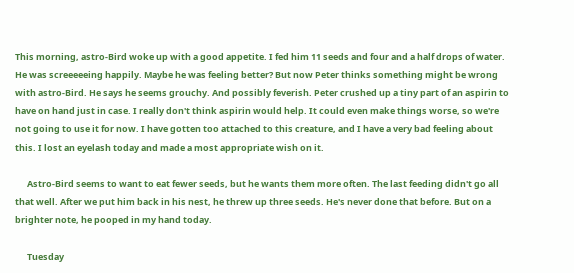This morning, astro-Bird woke up with a good appetite. I fed him 11 seeds and four and a half drops of water. He was screeeeeing happily. Maybe he was feeling better? But now Peter thinks something might be wrong with astro-Bird. He says he seems grouchy. And possibly feverish. Peter crushed up a tiny part of an aspirin to have on hand just in case. I really don't think aspirin would help. It could even make things worse, so we're not going to use it for now. I have gotten too attached to this creature, and I have a very bad feeling about this. I lost an eyelash today and made a most appropriate wish on it.

      Astro-Bird seems to want to eat fewer seeds, but he wants them more often. The last feeding didn't go all that well. After we put him back in his nest, he threw up three seeds. He's never done that before. But on a brighter note, he pooped in my hand today.

      Tuesday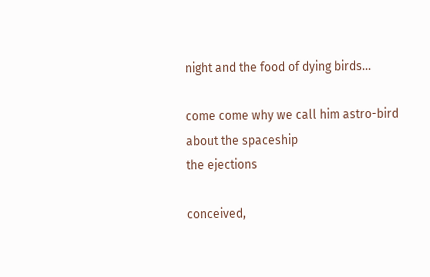night and the food of dying birds...

come come why we call him astro-bird
about the spaceship
the ejections

conceived,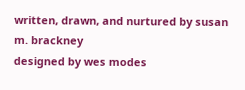written, drawn, and nurtured by susan m. brackney
designed by wes modes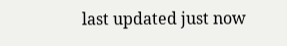last updated just now